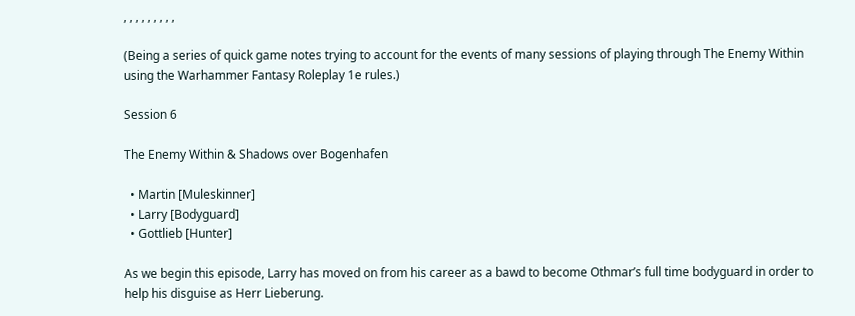, , , , , , , , ,

(Being a series of quick game notes trying to account for the events of many sessions of playing through The Enemy Within using the Warhammer Fantasy Roleplay 1e rules.)

Session 6

The Enemy Within & Shadows over Bogenhafen

  • Martin [Muleskinner]
  • Larry [Bodyguard]
  • Gottlieb [Hunter]

As we begin this episode, Larry has moved on from his career as a bawd to become Othmar’s full time bodyguard in order to help his disguise as Herr Lieberung.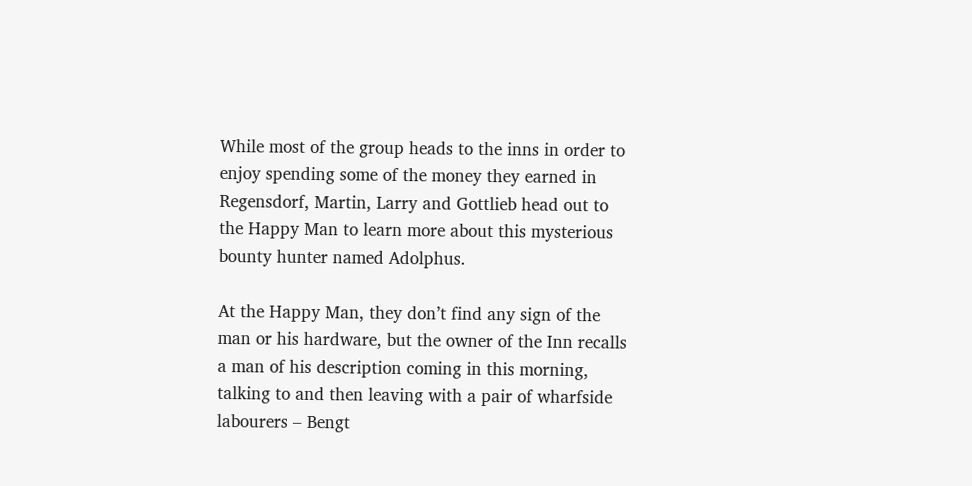While most of the group heads to the inns in order to enjoy spending some of the money they earned in Regensdorf, Martin, Larry and Gottlieb head out to the Happy Man to learn more about this mysterious bounty hunter named Adolphus.

At the Happy Man, they don’t find any sign of the man or his hardware, but the owner of the Inn recalls a man of his description coming in this morning, talking to and then leaving with a pair of wharfside labourers – Bengt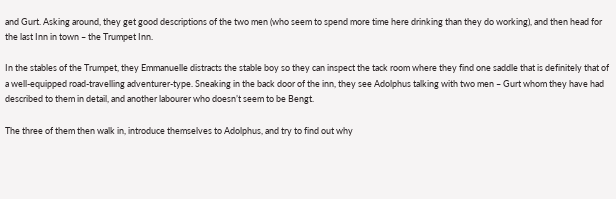and Gurt. Asking around, they get good descriptions of the two men (who seem to spend more time here drinking than they do working), and then head for the last Inn in town – the Trumpet Inn.

In the stables of the Trumpet, they Emmanuelle distracts the stable boy so they can inspect the tack room where they find one saddle that is definitely that of a well-equipped road-travelling adventurer-type. Sneaking in the back door of the inn, they see Adolphus talking with two men – Gurt whom they have had described to them in detail, and another labourer who doesn’t seem to be Bengt.

The three of them then walk in, introduce themselves to Adolphus, and try to find out why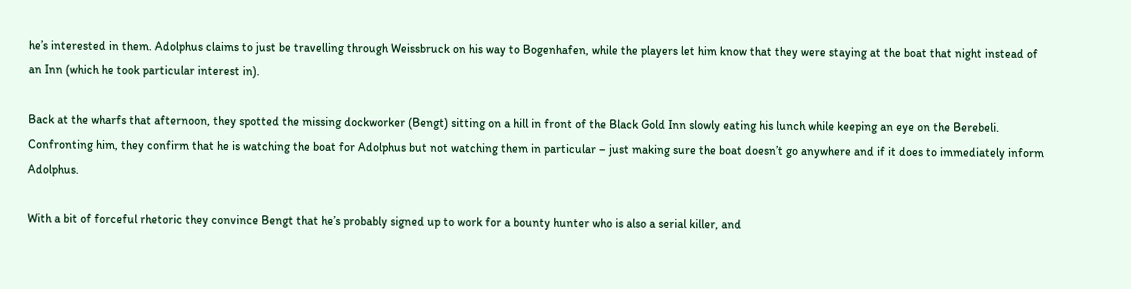he’s interested in them. Adolphus claims to just be travelling through Weissbruck on his way to Bogenhafen, while the players let him know that they were staying at the boat that night instead of an Inn (which he took particular interest in).

Back at the wharfs that afternoon, they spotted the missing dockworker (Bengt) sitting on a hill in front of the Black Gold Inn slowly eating his lunch while keeping an eye on the Berebeli. Confronting him, they confirm that he is watching the boat for Adolphus but not watching them in particular – just making sure the boat doesn’t go anywhere and if it does to immediately inform Adolphus.

With a bit of forceful rhetoric they convince Bengt that he’s probably signed up to work for a bounty hunter who is also a serial killer, and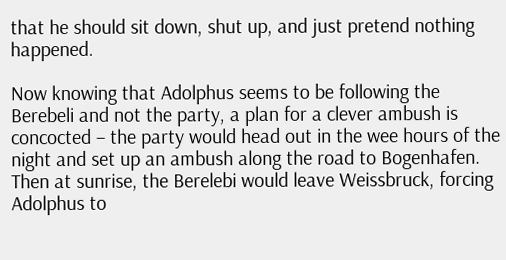that he should sit down, shut up, and just pretend nothing happened.

Now knowing that Adolphus seems to be following the Berebeli and not the party, a plan for a clever ambush is concocted – the party would head out in the wee hours of the night and set up an ambush along the road to Bogenhafen. Then at sunrise, the Berelebi would leave Weissbruck, forcing Adolphus to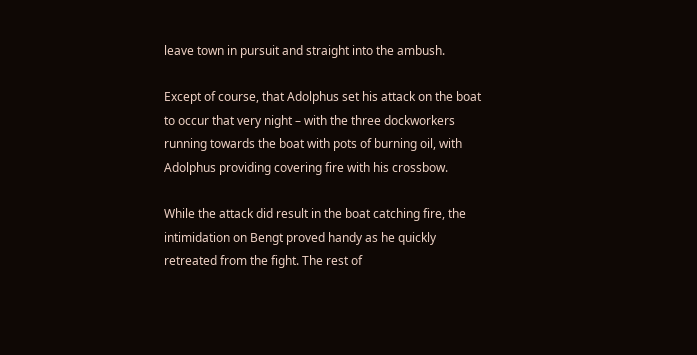leave town in pursuit and straight into the ambush.

Except of course, that Adolphus set his attack on the boat to occur that very night – with the three dockworkers running towards the boat with pots of burning oil, with Adolphus providing covering fire with his crossbow.

While the attack did result in the boat catching fire, the intimidation on Bengt proved handy as he quickly retreated from the fight. The rest of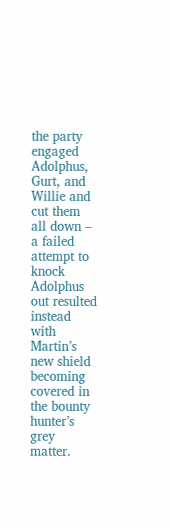the party engaged Adolphus, Gurt, and Willie and cut them all down – a failed attempt to knock Adolphus out resulted instead with Martin’s new shield becoming covered in the bounty hunter’s grey matter.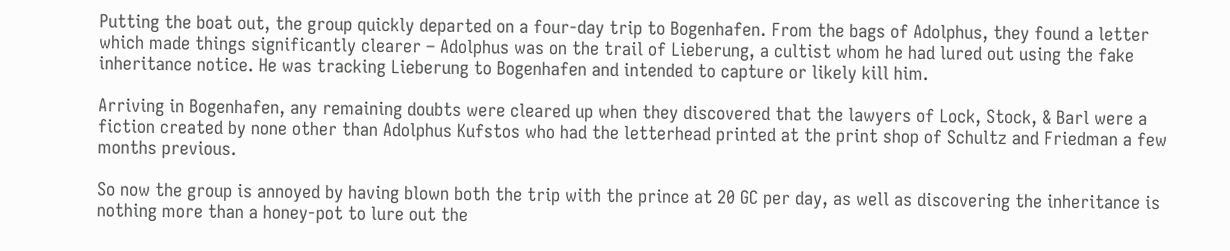Putting the boat out, the group quickly departed on a four-day trip to Bogenhafen. From the bags of Adolphus, they found a letter which made things significantly clearer – Adolphus was on the trail of Lieberung, a cultist whom he had lured out using the fake inheritance notice. He was tracking Lieberung to Bogenhafen and intended to capture or likely kill him.

Arriving in Bogenhafen, any remaining doubts were cleared up when they discovered that the lawyers of Lock, Stock, & Barl were a fiction created by none other than Adolphus Kufstos who had the letterhead printed at the print shop of Schultz and Friedman a few months previous.

So now the group is annoyed by having blown both the trip with the prince at 20 GC per day, as well as discovering the inheritance is nothing more than a honey-pot to lure out the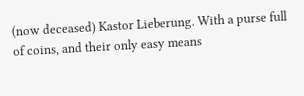(now deceased) Kastor Lieberung. With a purse full of coins, and their only easy means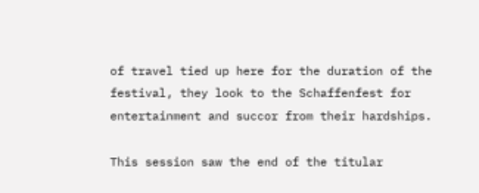of travel tied up here for the duration of the festival, they look to the Schaffenfest for entertainment and succor from their hardships.

This session saw the end of the titular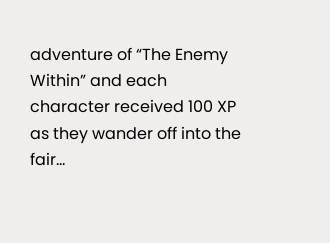adventure of “The Enemy Within” and each character received 100 XP as they wander off into the fair…